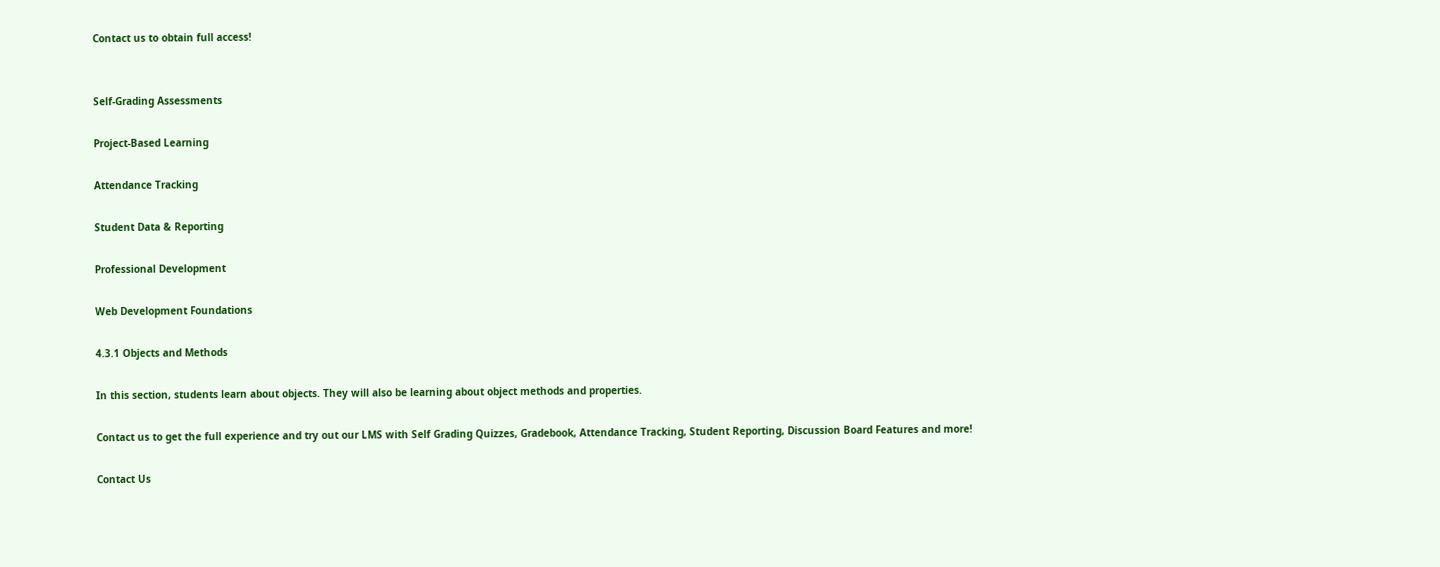Contact us to obtain full access!


Self-Grading Assessments

Project-Based Learning

Attendance Tracking

Student Data & Reporting

Professional Development

Web Development Foundations

4.3.1 Objects and Methods

In this section, students learn about objects. They will also be learning about object methods and properties.

Contact us to get the full experience and try out our LMS with Self Grading Quizzes, Gradebook, Attendance Tracking, Student Reporting, Discussion Board Features and more!

Contact Us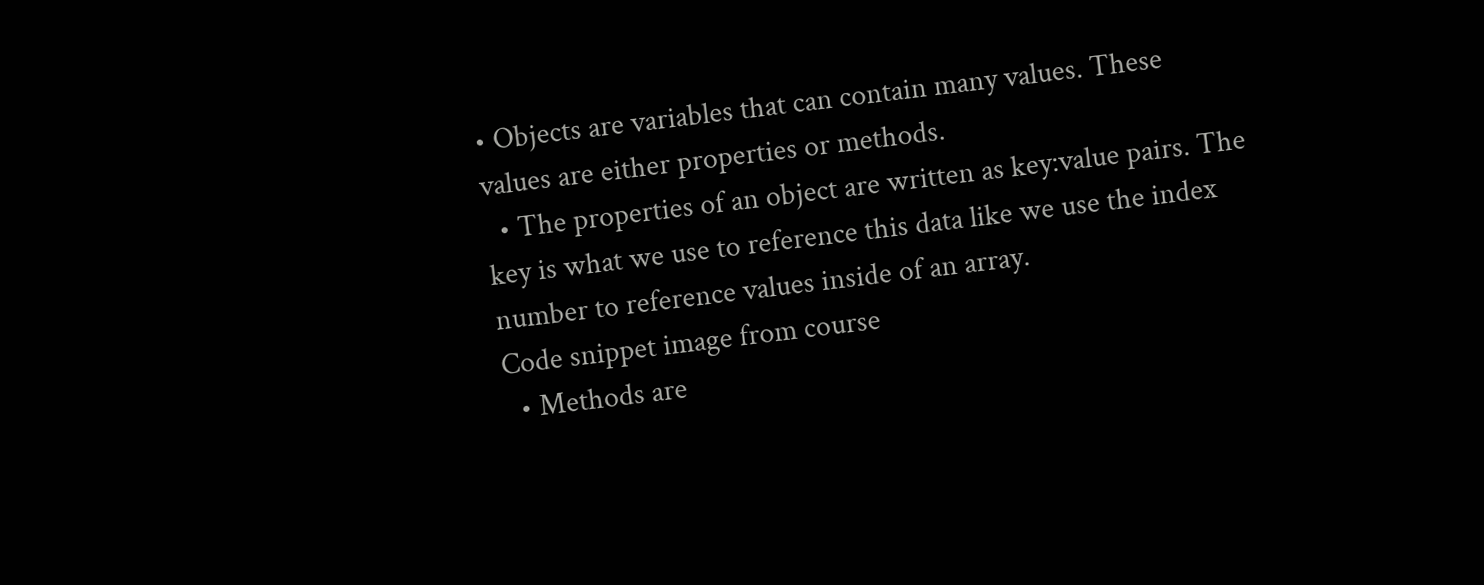• Objects are variables that can contain many values. These values are either properties or methods.
  • The properties of an object are written as key:value pairs. The key is what we use to reference this data like we use the index number to reference values inside of an array.
Code snippet image from course
  • Methods are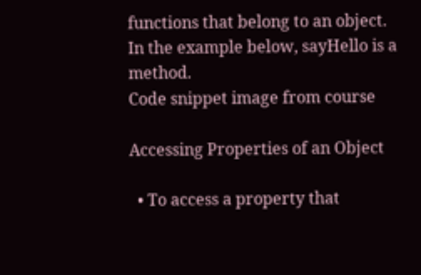functions that belong to an object. In the example below, sayHello is a method.
Code snippet image from course

Accessing Properties of an Object

  • To access a property that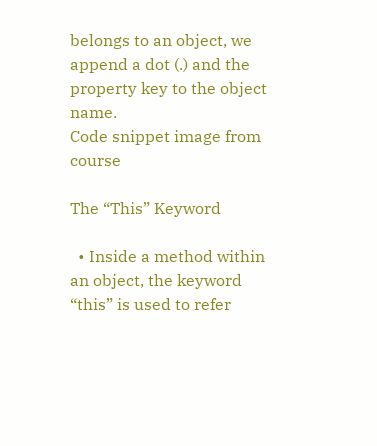belongs to an object, we append a dot (.) and the property key to the object name.
Code snippet image from course

The “This” Keyword

  • Inside a method within an object, the keyword “this” is used to refer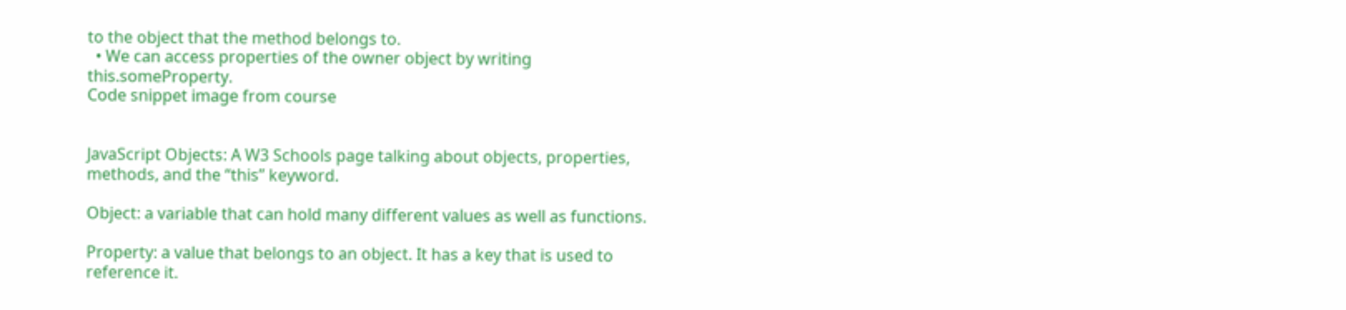to the object that the method belongs to.
  • We can access properties of the owner object by writing this.someProperty.
Code snippet image from course


JavaScript Objects: A W3 Schools page talking about objects, properties, methods, and the “this” keyword.

Object: a variable that can hold many different values as well as functions.

Property: a value that belongs to an object. It has a key that is used to reference it.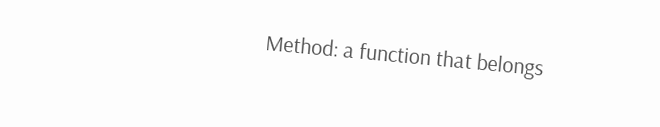Method: a function that belongs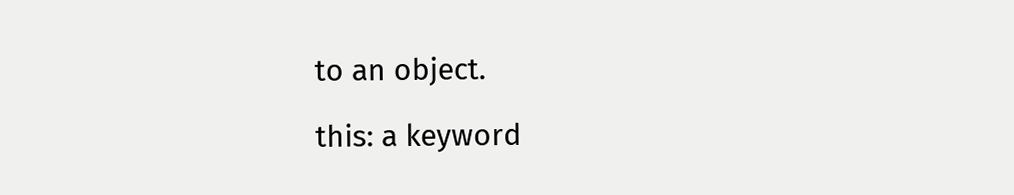to an object.

this: a keyword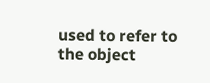used to refer to the object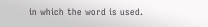in which the word is used.